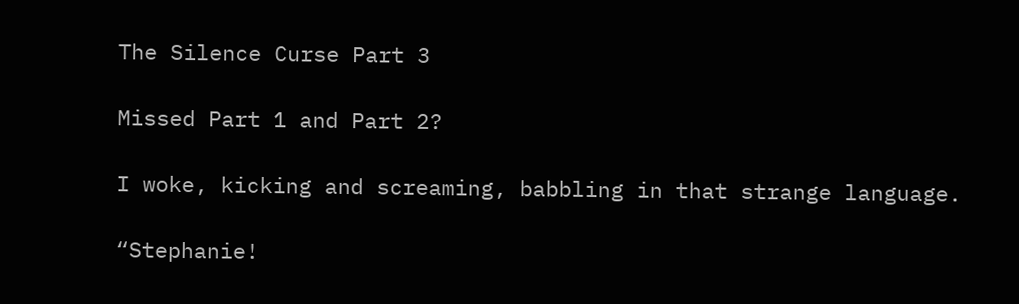The Silence Curse Part 3

Missed Part 1 and Part 2?

I woke, kicking and screaming, babbling in that strange language.

“Stephanie!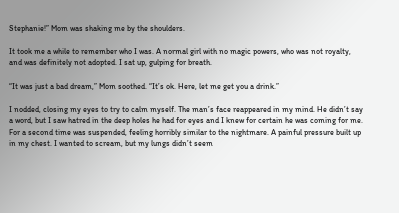Stephanie!” Mom was shaking me by the shoulders.

It took me a while to remember who I was. A normal girl with no magic powers, who was not royalty, and was definitely not adopted. I sat up, gulping for breath.

“It was just a bad dream,” Mom soothed. “It’s ok. Here, let me get you a drink.”

I nodded, closing my eyes to try to calm myself. The man’s face reappeared in my mind. He didn’t say a word, but I saw hatred in the deep holes he had for eyes and I knew for certain he was coming for me. For a second time was suspended, feeling horribly similar to the nightmare. A painful pressure built up in my chest. I wanted to scream, but my lungs didn’t seem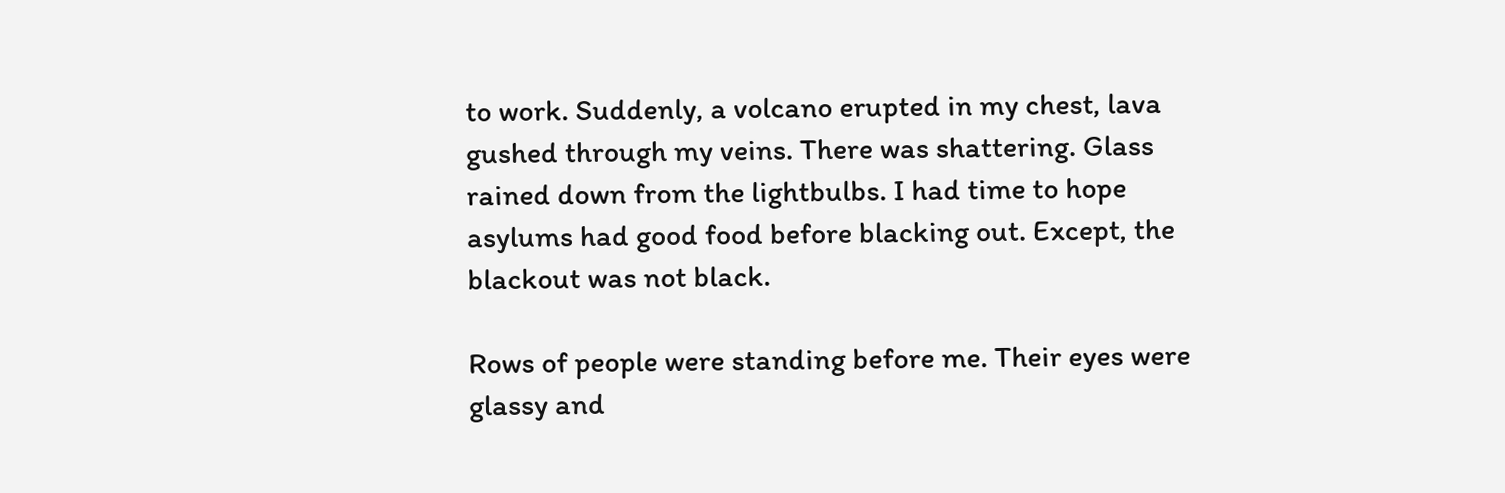to work. Suddenly, a volcano erupted in my chest, lava gushed through my veins. There was shattering. Glass rained down from the lightbulbs. I had time to hope asylums had good food before blacking out. Except, the blackout was not black.

Rows of people were standing before me. Their eyes were glassy and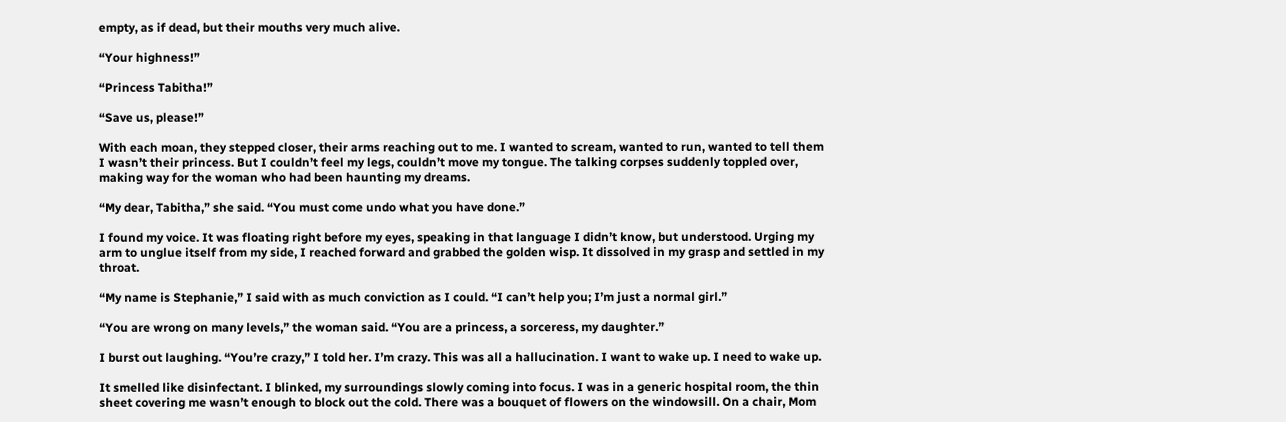empty, as if dead, but their mouths very much alive.

“Your highness!”

“Princess Tabitha!”

“Save us, please!”

With each moan, they stepped closer, their arms reaching out to me. I wanted to scream, wanted to run, wanted to tell them I wasn’t their princess. But I couldn’t feel my legs, couldn’t move my tongue. The talking corpses suddenly toppled over, making way for the woman who had been haunting my dreams.

“My dear, Tabitha,” she said. “You must come undo what you have done.”

I found my voice. It was floating right before my eyes, speaking in that language I didn’t know, but understood. Urging my arm to unglue itself from my side, I reached forward and grabbed the golden wisp. It dissolved in my grasp and settled in my throat.

“My name is Stephanie,” I said with as much conviction as I could. “I can’t help you; I’m just a normal girl.”

“You are wrong on many levels,” the woman said. “You are a princess, a sorceress, my daughter.”

I burst out laughing. “You’re crazy,” I told her. I’m crazy. This was all a hallucination. I want to wake up. I need to wake up.

It smelled like disinfectant. I blinked, my surroundings slowly coming into focus. I was in a generic hospital room, the thin sheet covering me wasn’t enough to block out the cold. There was a bouquet of flowers on the windowsill. On a chair, Mom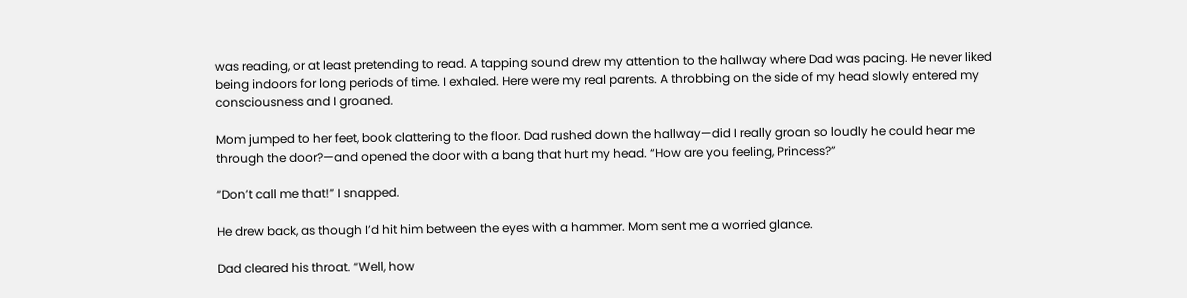was reading, or at least pretending to read. A tapping sound drew my attention to the hallway where Dad was pacing. He never liked being indoors for long periods of time. I exhaled. Here were my real parents. A throbbing on the side of my head slowly entered my consciousness and I groaned.

Mom jumped to her feet, book clattering to the floor. Dad rushed down the hallway—did I really groan so loudly he could hear me through the door?—and opened the door with a bang that hurt my head. “How are you feeling, Princess?”

“Don’t call me that!” I snapped.

He drew back, as though I’d hit him between the eyes with a hammer. Mom sent me a worried glance.

Dad cleared his throat. “Well, how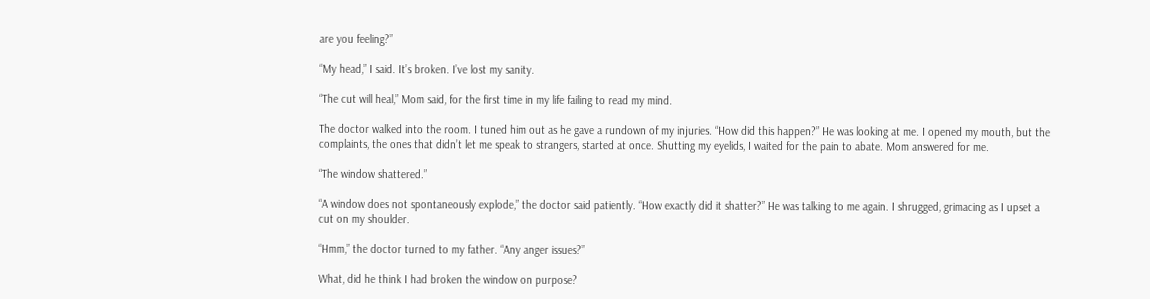are you feeling?”

“My head,” I said. It’s broken. I’ve lost my sanity.

“The cut will heal,” Mom said, for the first time in my life failing to read my mind.

The doctor walked into the room. I tuned him out as he gave a rundown of my injuries. “How did this happen?” He was looking at me. I opened my mouth, but the complaints, the ones that didn’t let me speak to strangers, started at once. Shutting my eyelids, I waited for the pain to abate. Mom answered for me.

“The window shattered.”

“A window does not spontaneously explode,” the doctor said patiently. “How exactly did it shatter?” He was talking to me again. I shrugged, grimacing as I upset a cut on my shoulder.

“Hmm,” the doctor turned to my father. “Any anger issues?”

What, did he think I had broken the window on purpose?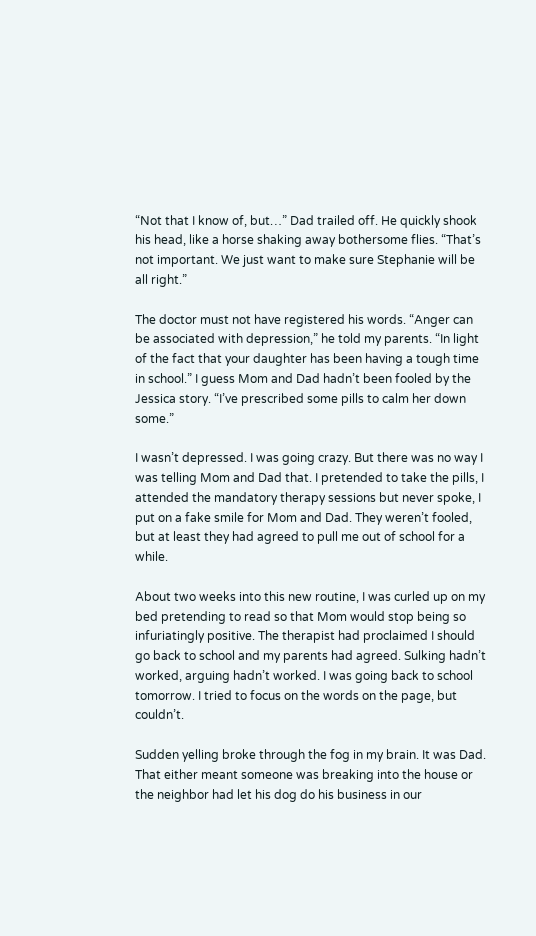“Not that I know of, but…” Dad trailed off. He quickly shook his head, like a horse shaking away bothersome flies. “That’s not important. We just want to make sure Stephanie will be all right.”

The doctor must not have registered his words. “Anger can be associated with depression,” he told my parents. “In light of the fact that your daughter has been having a tough time in school.” I guess Mom and Dad hadn’t been fooled by the Jessica story. “I’ve prescribed some pills to calm her down some.”

I wasn’t depressed. I was going crazy. But there was no way I was telling Mom and Dad that. I pretended to take the pills, I attended the mandatory therapy sessions but never spoke, I put on a fake smile for Mom and Dad. They weren’t fooled, but at least they had agreed to pull me out of school for a while.

About two weeks into this new routine, I was curled up on my bed pretending to read so that Mom would stop being so infuriatingly positive. The therapist had proclaimed I should go back to school and my parents had agreed. Sulking hadn’t worked, arguing hadn’t worked. I was going back to school tomorrow. I tried to focus on the words on the page, but couldn’t.

Sudden yelling broke through the fog in my brain. It was Dad. That either meant someone was breaking into the house or the neighbor had let his dog do his business in our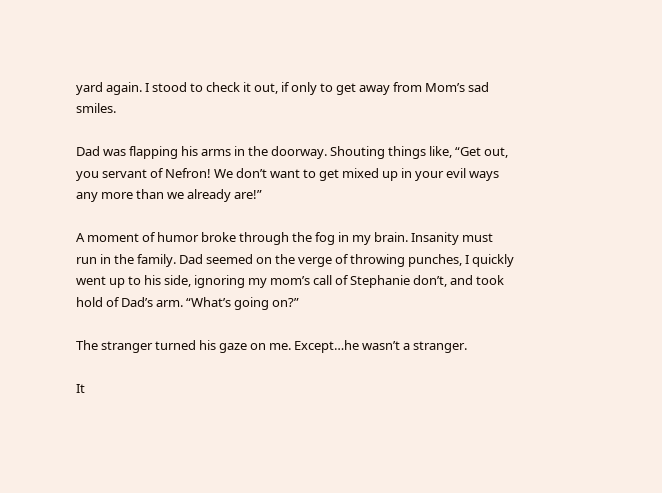yard again. I stood to check it out, if only to get away from Mom’s sad smiles.

Dad was flapping his arms in the doorway. Shouting things like, “Get out, you servant of Nefron! We don’t want to get mixed up in your evil ways any more than we already are!”

A moment of humor broke through the fog in my brain. Insanity must run in the family. Dad seemed on the verge of throwing punches, I quickly went up to his side, ignoring my mom’s call of Stephanie don’t, and took hold of Dad’s arm. “What’s going on?”

The stranger turned his gaze on me. Except…he wasn’t a stranger.

It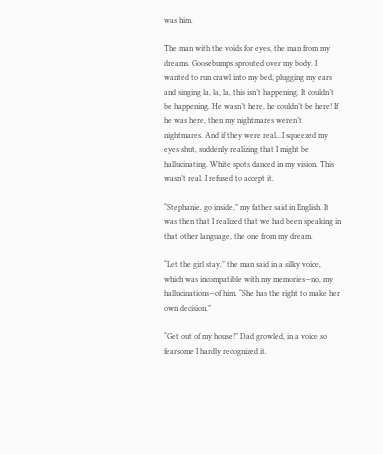was him.

The man with the voids for eyes, the man from my dreams. Goosebumps sprouted over my body. I wanted to run crawl into my bed, plugging my ears and singing la, la, la, this isn’t happening. It couldn’t be happening. He wasn’t here, he couldn’t be here! If he was here, then my nightmares weren’t nightmares. And if they were real…I squeezed my eyes shut, suddenly realizing that I might be hallucinating. White spots danced in my vision. This wasn’t real. I refused to accept it.

“Stephanie, go inside,” my father said in English. It was then that I realized that we had been speaking in that other language, the one from my dream.

“Let the girl stay,” the man said in a silky voice, which was incompatible with my memories—no, my hallucinations—of him. “She has the right to make her own decision.”

“Get out of my house!” Dad growled, in a voice so fearsome I hardly recognized it.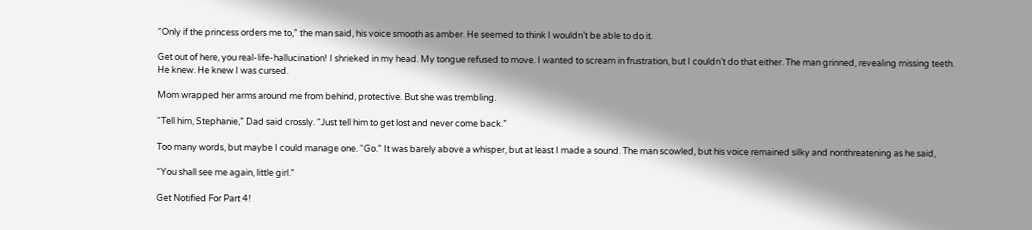“Only if the princess orders me to,” the man said, his voice smooth as amber. He seemed to think I wouldn’t be able to do it.

Get out of here, you real-life-hallucination! I shrieked in my head. My tongue refused to move. I wanted to scream in frustration, but I couldn’t do that either. The man grinned, revealing missing teeth. He knew. He knew I was cursed.

Mom wrapped her arms around me from behind, protective. But she was trembling.

“Tell him, Stephanie,” Dad said crossly. “Just tell him to get lost and never come back.”

Too many words, but maybe I could manage one. “Go.” It was barely above a whisper, but at least I made a sound. The man scowled, but his voice remained silky and nonthreatening as he said,

“You shall see me again, little girl.”

Get Notified For Part 4!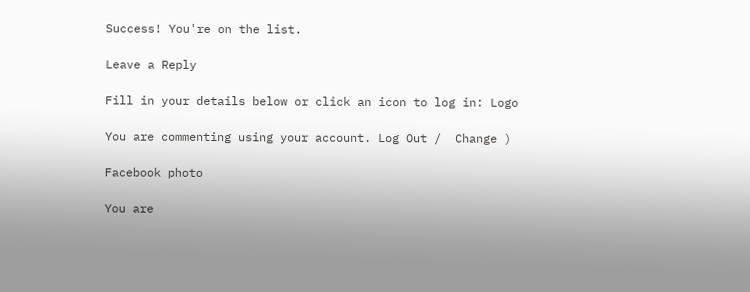Success! You're on the list.

Leave a Reply

Fill in your details below or click an icon to log in: Logo

You are commenting using your account. Log Out /  Change )

Facebook photo

You are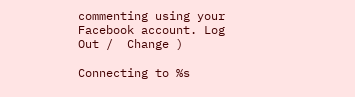commenting using your Facebook account. Log Out /  Change )

Connecting to %s